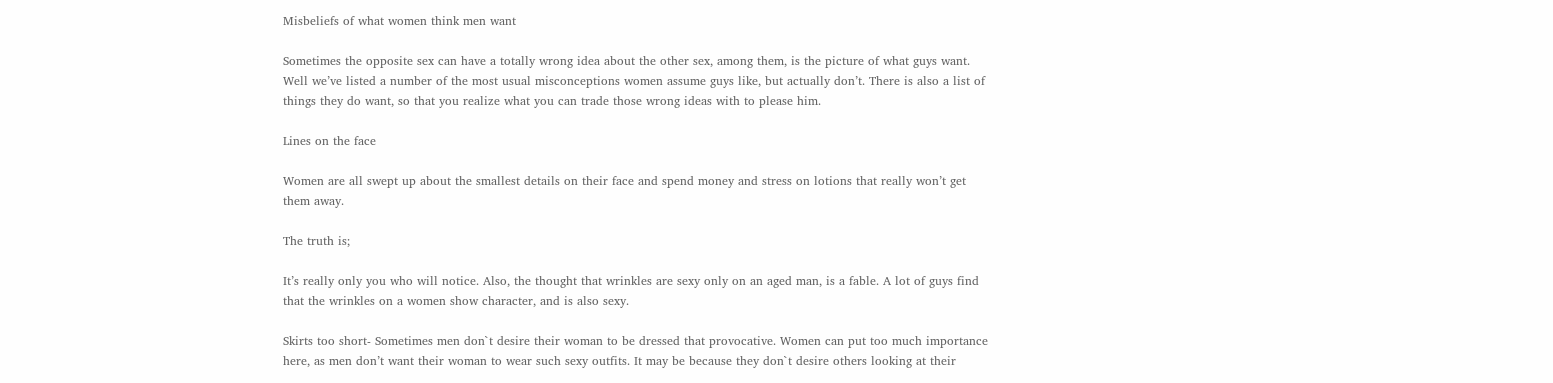Misbeliefs of what women think men want

Sometimes the opposite sex can have a totally wrong idea about the other sex, among them, is the picture of what guys want. Well we’ve listed a number of the most usual misconceptions women assume guys like, but actually don’t. There is also a list of things they do want, so that you realize what you can trade those wrong ideas with to please him.

Lines on the face

Women are all swept up about the smallest details on their face and spend money and stress on lotions that really won’t get them away.

The truth is;

It’s really only you who will notice. Also, the thought that wrinkles are sexy only on an aged man, is a fable. A lot of guys find that the wrinkles on a women show character, and is also sexy.

Skirts too short- Sometimes men don`t desire their woman to be dressed that provocative. Women can put too much importance here, as men don’t want their woman to wear such sexy outfits. It may be because they don`t desire others looking at their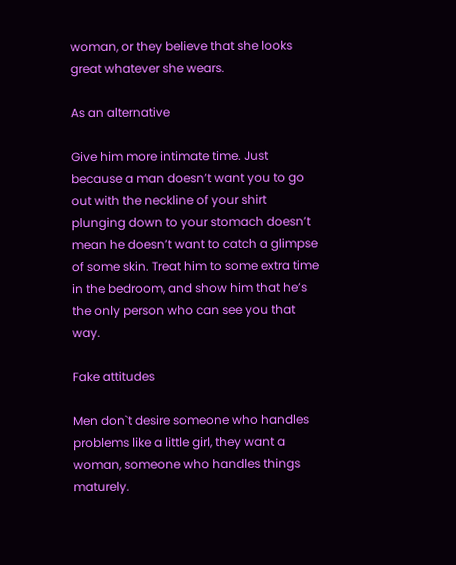woman, or they believe that she looks great whatever she wears.

As an alternative

Give him more intimate time. Just because a man doesn’t want you to go out with the neckline of your shirt plunging down to your stomach doesn’t mean he doesn’t want to catch a glimpse of some skin. Treat him to some extra time in the bedroom, and show him that he’s the only person who can see you that way.

Fake attitudes

Men don`t desire someone who handles problems like a little girl, they want a woman, someone who handles things maturely.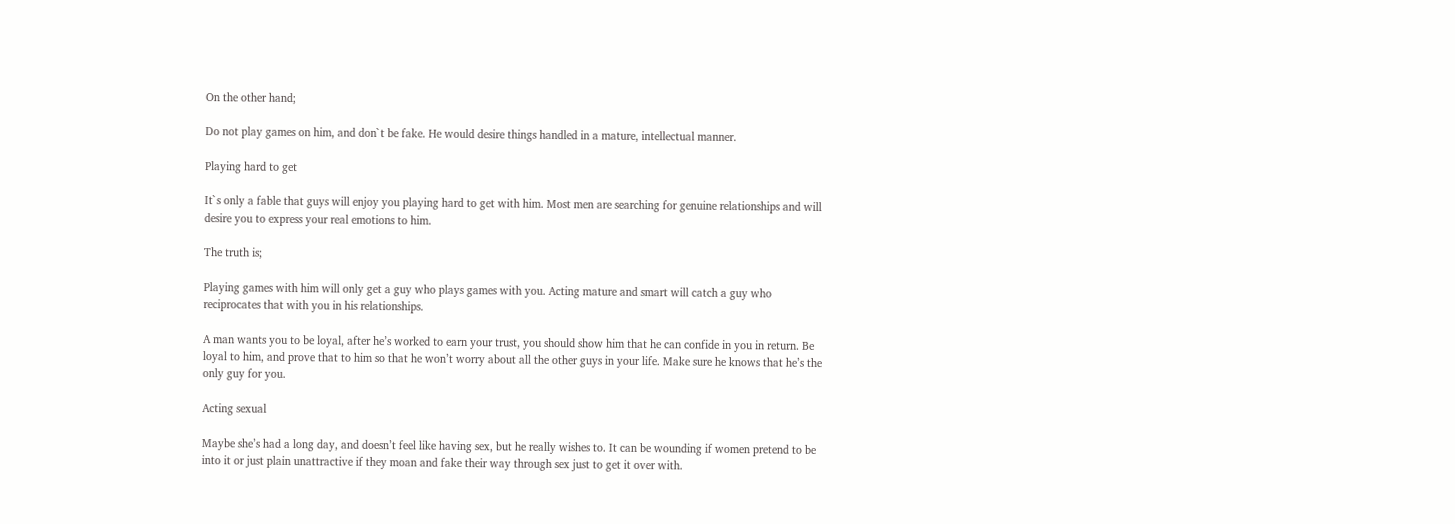On the other hand;

Do not play games on him, and don`t be fake. He would desire things handled in a mature, intellectual manner.

Playing hard to get

It`s only a fable that guys will enjoy you playing hard to get with him. Most men are searching for genuine relationships and will desire you to express your real emotions to him.

The truth is;

Playing games with him will only get a guy who plays games with you. Acting mature and smart will catch a guy who reciprocates that with you in his relationships.

A man wants you to be loyal, after he’s worked to earn your trust, you should show him that he can confide in you in return. Be loyal to him, and prove that to him so that he won’t worry about all the other guys in your life. Make sure he knows that he’s the only guy for you.

Acting sexual

Maybe she’s had a long day, and doesn’t feel like having sex, but he really wishes to. It can be wounding if women pretend to be into it or just plain unattractive if they moan and fake their way through sex just to get it over with.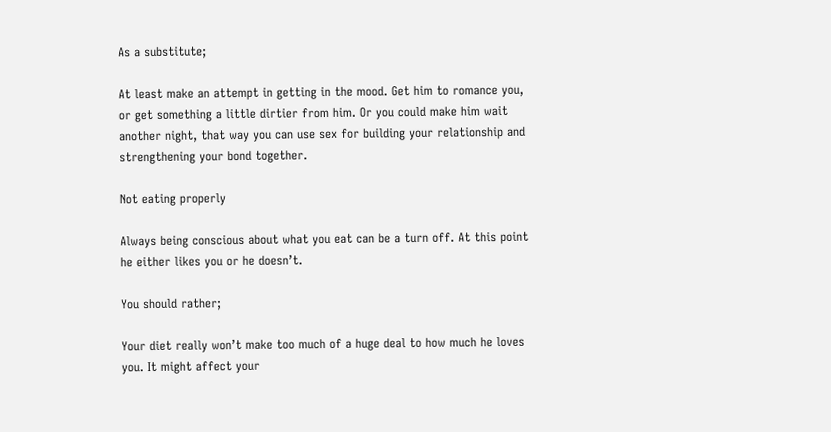As a substitute;

At least make an attempt in getting in the mood. Get him to romance you, or get something a little dirtier from him. Or you could make him wait another night, that way you can use sex for building your relationship and strengthening your bond together.

Not eating properly

Always being conscious about what you eat can be a turn off. At this point he either likes you or he doesn’t.

You should rather;

Your diet really won’t make too much of a huge deal to how much he loves you. It might affect your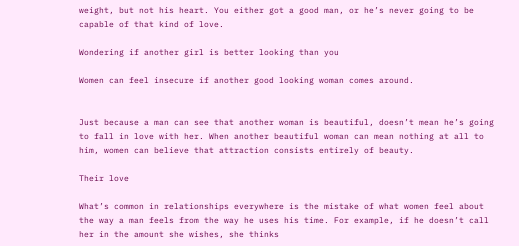weight, but not his heart. You either got a good man, or he’s never going to be capable of that kind of love.

Wondering if another girl is better looking than you

Women can feel insecure if another good looking woman comes around.


Just because a man can see that another woman is beautiful, doesn’t mean he’s going to fall in love with her. When another beautiful woman can mean nothing at all to him, women can believe that attraction consists entirely of beauty.

Their love

What’s common in relationships everywhere is the mistake of what women feel about the way a man feels from the way he uses his time. For example, if he doesn’t call her in the amount she wishes, she thinks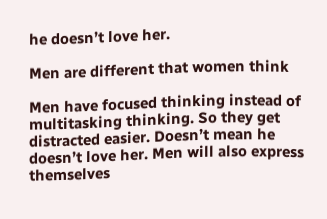he doesn’t love her.

Men are different that women think

Men have focused thinking instead of multitasking thinking. So they get distracted easier. Doesn’t mean he doesn’t love her. Men will also express themselves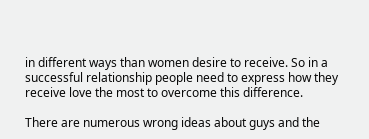in different ways than women desire to receive. So in a successful relationship people need to express how they receive love the most to overcome this difference.

There are numerous wrong ideas about guys and the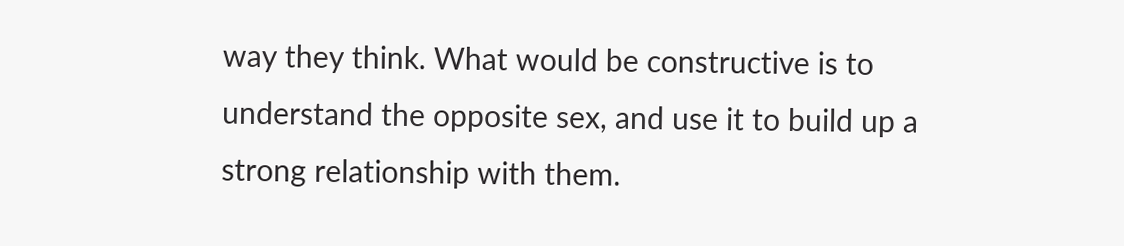way they think. What would be constructive is to understand the opposite sex, and use it to build up a strong relationship with them.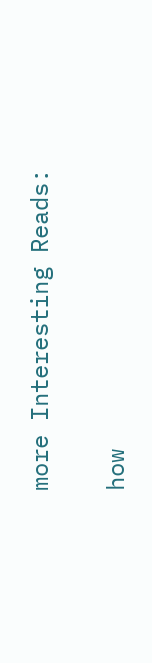more Interesting Reads:

how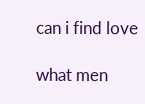can i find love

what men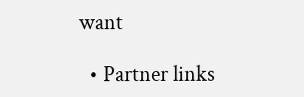want

  • Partner links